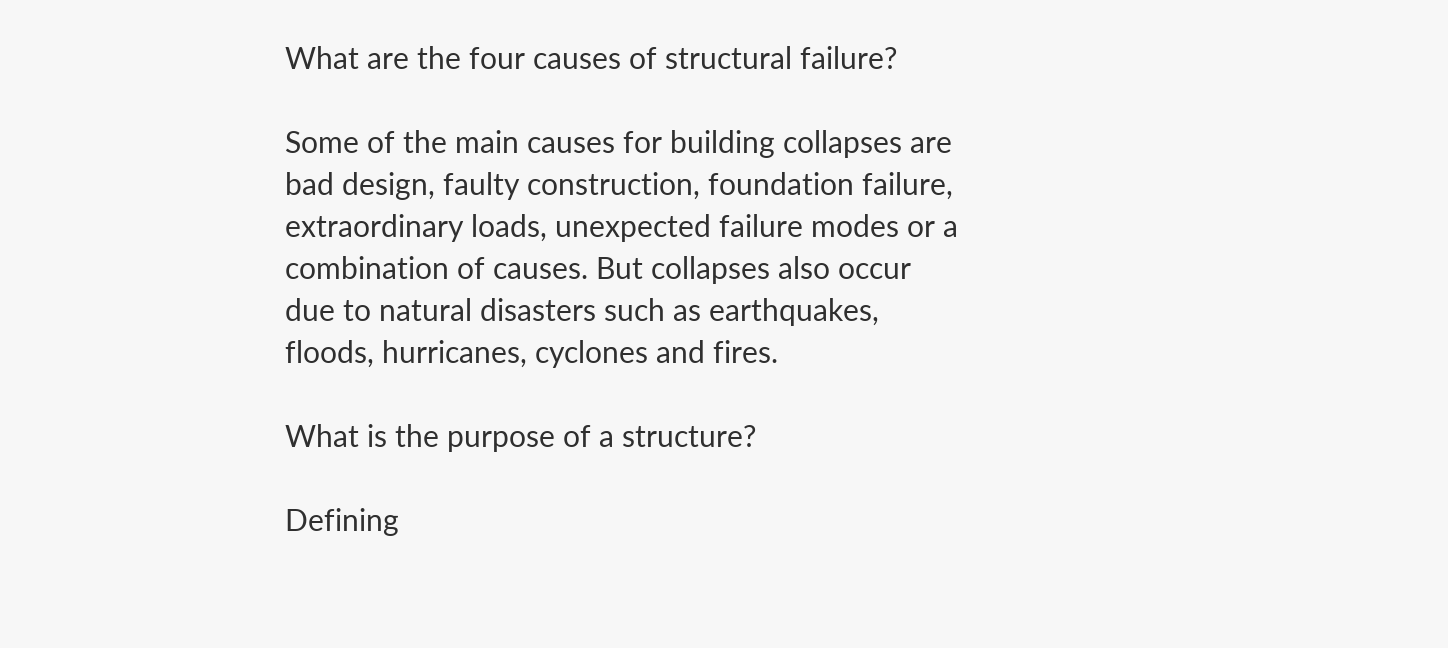What are the four causes of structural failure?

Some of the main causes for building collapses are bad design, faulty construction, foundation failure, extraordinary loads, unexpected failure modes or a combination of causes. But collapses also occur due to natural disasters such as earthquakes, floods, hurricanes, cyclones and fires.

What is the purpose of a structure?

Defining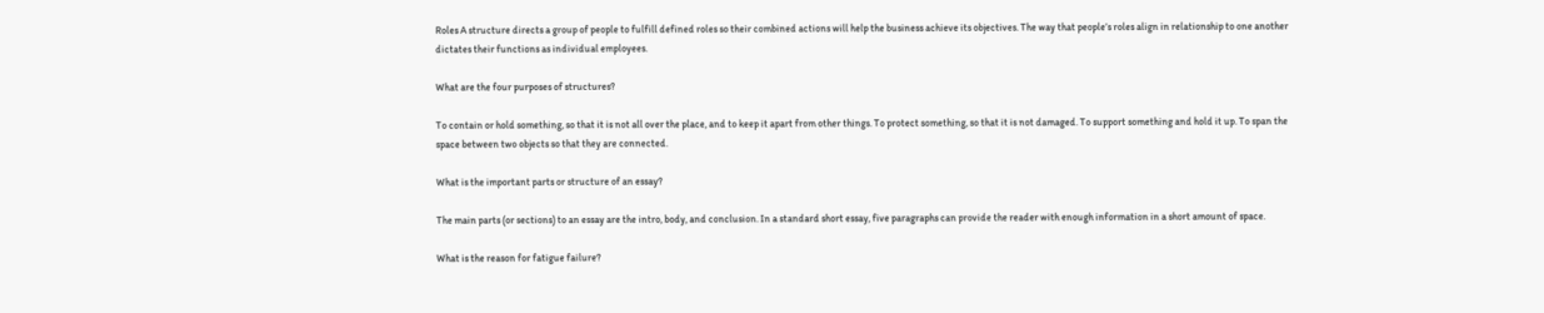Roles A structure directs a group of people to fulfill defined roles so their combined actions will help the business achieve its objectives. The way that people’s roles align in relationship to one another dictates their functions as individual employees.

What are the four purposes of structures?

To contain or hold something, so that it is not all over the place, and to keep it apart from other things. To protect something, so that it is not damaged. To support something and hold it up. To span the space between two objects so that they are connected.

What is the important parts or structure of an essay?

The main parts (or sections) to an essay are the intro, body, and conclusion. In a standard short essay, five paragraphs can provide the reader with enough information in a short amount of space.

What is the reason for fatigue failure?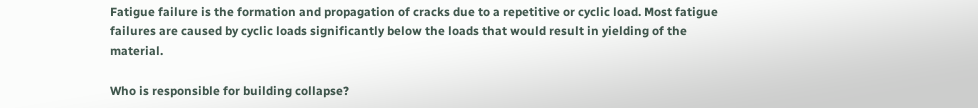Fatigue failure is the formation and propagation of cracks due to a repetitive or cyclic load. Most fatigue failures are caused by cyclic loads significantly below the loads that would result in yielding of the material.

Who is responsible for building collapse?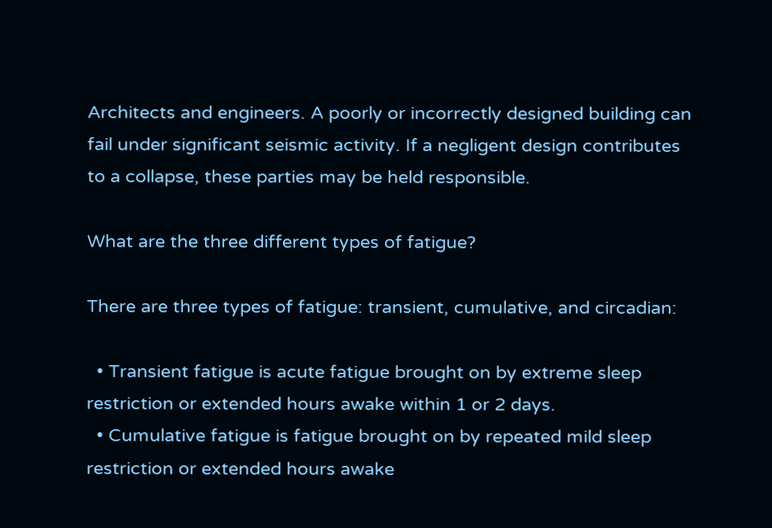Architects and engineers. A poorly or incorrectly designed building can fail under significant seismic activity. If a negligent design contributes to a collapse, these parties may be held responsible.

What are the three different types of fatigue?

There are three types of fatigue: transient, cumulative, and circadian:

  • Transient fatigue is acute fatigue brought on by extreme sleep restriction or extended hours awake within 1 or 2 days.
  • Cumulative fatigue is fatigue brought on by repeated mild sleep restriction or extended hours awake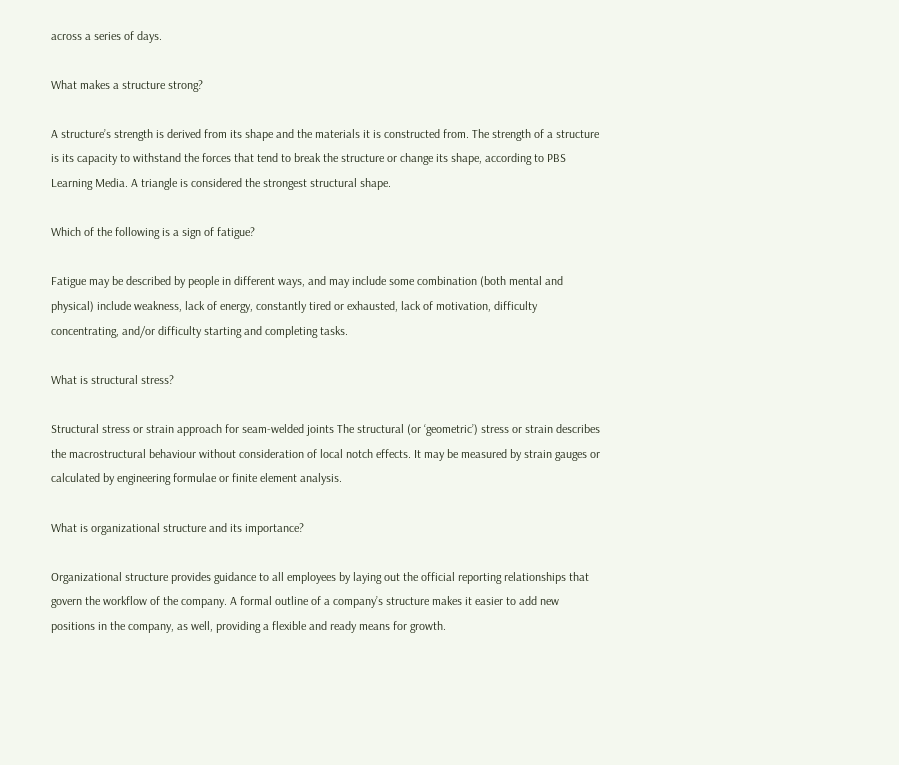across a series of days.

What makes a structure strong?

A structure’s strength is derived from its shape and the materials it is constructed from. The strength of a structure is its capacity to withstand the forces that tend to break the structure or change its shape, according to PBS Learning Media. A triangle is considered the strongest structural shape.

Which of the following is a sign of fatigue?

Fatigue may be described by people in different ways, and may include some combination (both mental and physical) include weakness, lack of energy, constantly tired or exhausted, lack of motivation, difficulty concentrating, and/or difficulty starting and completing tasks.

What is structural stress?

Structural stress or strain approach for seam-welded joints The structural (or ‘geometric’) stress or strain describes the macrostructural behaviour without consideration of local notch effects. It may be measured by strain gauges or calculated by engineering formulae or finite element analysis.

What is organizational structure and its importance?

Organizational structure provides guidance to all employees by laying out the official reporting relationships that govern the workflow of the company. A formal outline of a company’s structure makes it easier to add new positions in the company, as well, providing a flexible and ready means for growth.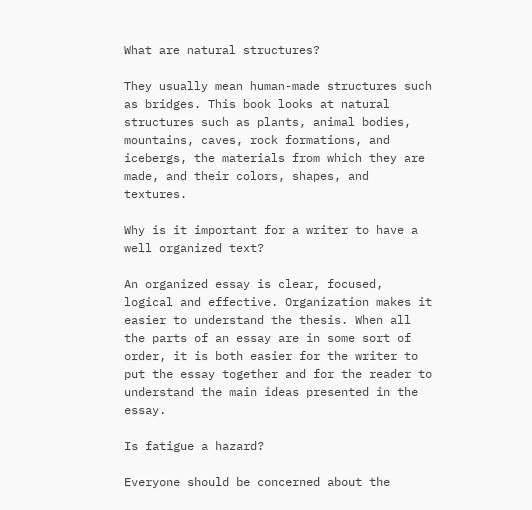What are natural structures?

They usually mean human-made structures such as bridges. This book looks at natural structures such as plants, animal bodies, mountains, caves, rock formations, and icebergs, the materials from which they are made, and their colors, shapes, and textures.

Why is it important for a writer to have a well organized text?

An organized essay is clear, focused, logical and effective. Organization makes it easier to understand the thesis. When all the parts of an essay are in some sort of order, it is both easier for the writer to put the essay together and for the reader to understand the main ideas presented in the essay.

Is fatigue a hazard?

Everyone should be concerned about the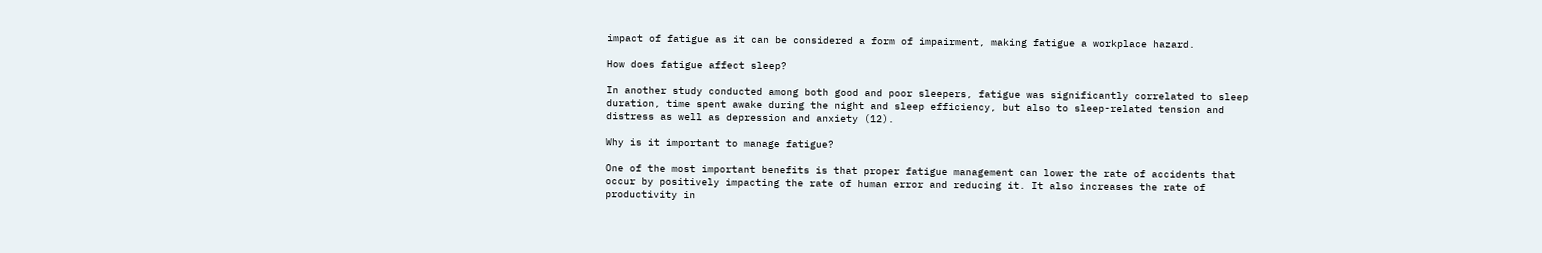impact of fatigue as it can be considered a form of impairment, making fatigue a workplace hazard.

How does fatigue affect sleep?

In another study conducted among both good and poor sleepers, fatigue was significantly correlated to sleep duration, time spent awake during the night and sleep efficiency, but also to sleep-related tension and distress as well as depression and anxiety (12).

Why is it important to manage fatigue?

One of the most important benefits is that proper fatigue management can lower the rate of accidents that occur by positively impacting the rate of human error and reducing it. It also increases the rate of productivity in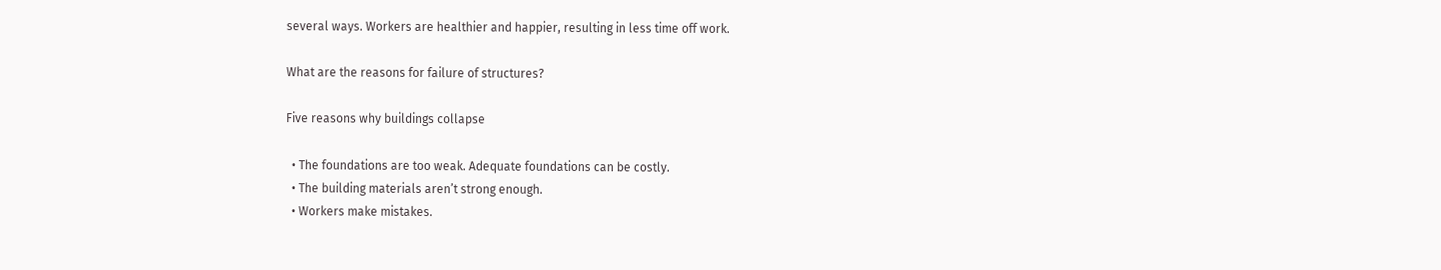several ways. Workers are healthier and happier, resulting in less time off work.

What are the reasons for failure of structures?

Five reasons why buildings collapse

  • The foundations are too weak. Adequate foundations can be costly.
  • The building materials aren’t strong enough.
  • Workers make mistakes.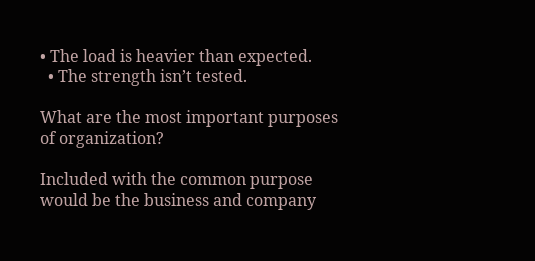• The load is heavier than expected.
  • The strength isn’t tested.

What are the most important purposes of organization?

Included with the common purpose would be the business and company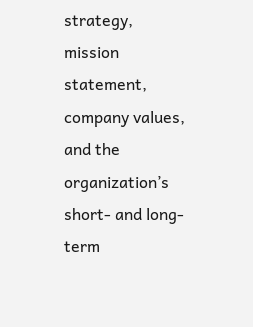strategy, mission statement, company values, and the organization’s short- and long-term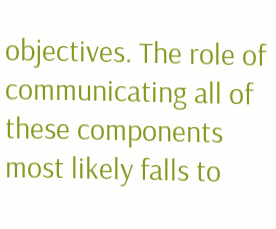objectives. The role of communicating all of these components most likely falls to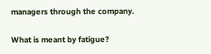managers through the company.

What is meant by fatigue?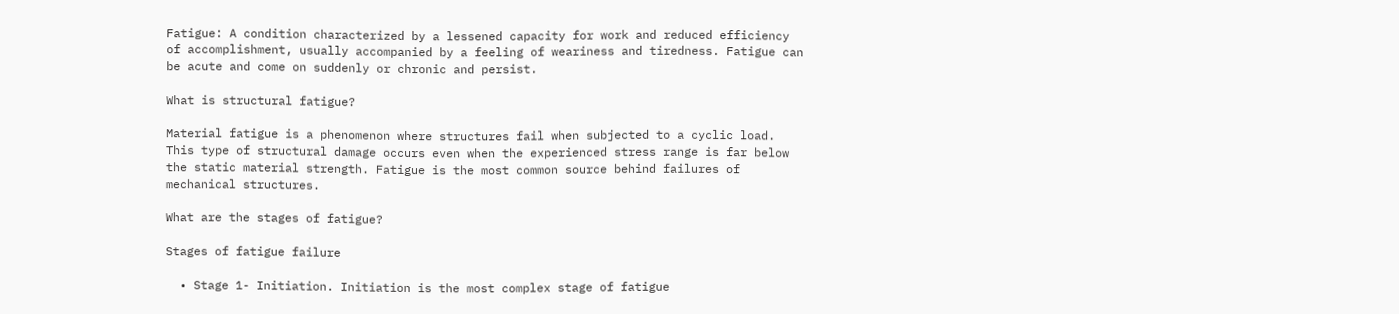Fatigue: A condition characterized by a lessened capacity for work and reduced efficiency of accomplishment, usually accompanied by a feeling of weariness and tiredness. Fatigue can be acute and come on suddenly or chronic and persist.

What is structural fatigue?

Material fatigue is a phenomenon where structures fail when subjected to a cyclic load. This type of structural damage occurs even when the experienced stress range is far below the static material strength. Fatigue is the most common source behind failures of mechanical structures.

What are the stages of fatigue?

Stages of fatigue failure

  • Stage 1- Initiation. Initiation is the most complex stage of fatigue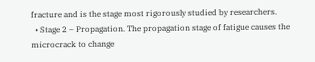fracture and is the stage most rigorously studied by researchers.
  • Stage 2 – Propagation. The propagation stage of fatigue causes the microcrack to change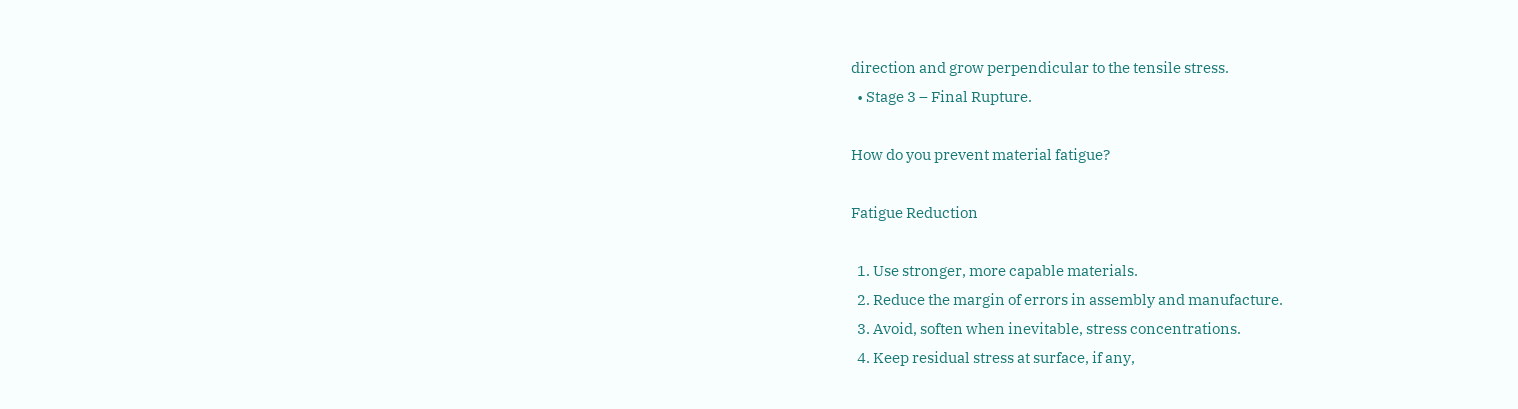direction and grow perpendicular to the tensile stress.
  • Stage 3 – Final Rupture.

How do you prevent material fatigue?

Fatigue Reduction

  1. Use stronger, more capable materials.
  2. Reduce the margin of errors in assembly and manufacture.
  3. Avoid, soften when inevitable, stress concentrations.
  4. Keep residual stress at surface, if any,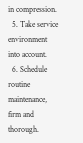in compression.
  5. Take service environment into account.
  6. Schedule routine maintenance, firm and thorough.